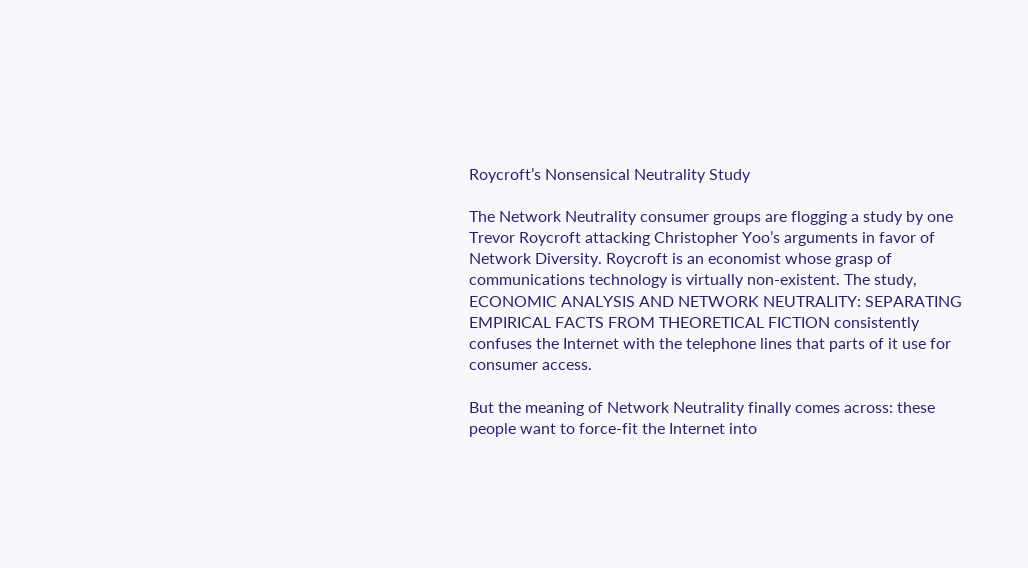Roycroft’s Nonsensical Neutrality Study

The Network Neutrality consumer groups are flogging a study by one Trevor Roycroft attacking Christopher Yoo’s arguments in favor of Network Diversity. Roycroft is an economist whose grasp of communications technology is virtually non-existent. The study, ECONOMIC ANALYSIS AND NETWORK NEUTRALITY: SEPARATING EMPIRICAL FACTS FROM THEORETICAL FICTION consistently confuses the Internet with the telephone lines that parts of it use for consumer access.

But the meaning of Network Neutrality finally comes across: these people want to force-fit the Internet into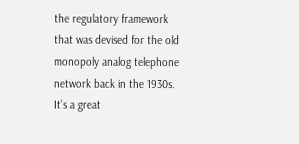the regulatory framework that was devised for the old monopoly analog telephone network back in the 1930s. It’s a great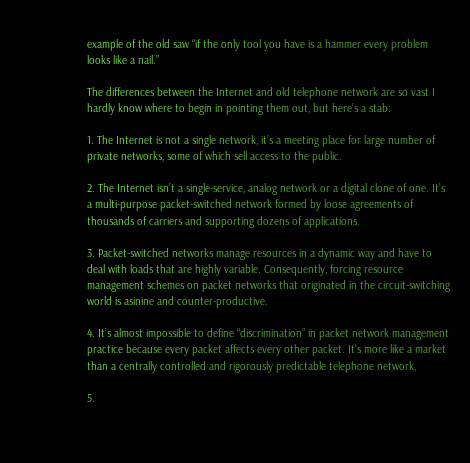example of the old saw “if the only tool you have is a hammer every problem looks like a nail.”

The differences between the Internet and old telephone network are so vast I hardly know where to begin in pointing them out, but here’s a stab:

1. The Internet is not a single network, it’s a meeting place for large number of private networks, some of which sell access to the public.

2. The Internet isn’t a single-service, analog network or a digital clone of one. It’s a multi-purpose packet-switched network formed by loose agreements of thousands of carriers and supporting dozens of applications.

3. Packet-switched networks manage resources in a dynamic way and have to deal with loads that are highly variable. Consequently, forcing resource management schemes on packet networks that originated in the circuit-switching world is asinine and counter-productive.

4. It’s almost impossible to define “discrimination” in packet network management practice because every packet affects every other packet. It’s more like a market than a centrally controlled and rigorously predictable telephone network,

5.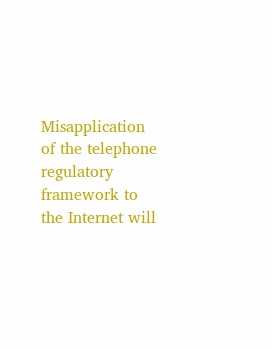Misapplication of the telephone regulatory framework to the Internet will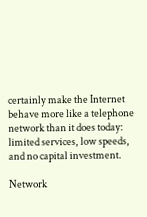certainly make the Internet behave more like a telephone network than it does today: limited services, low speeds, and no capital investment.

Network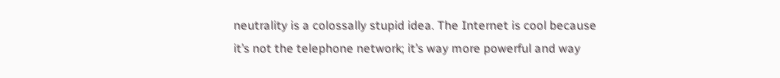neutrality is a colossally stupid idea. The Internet is cool because it’s not the telephone network; it’s way more powerful and way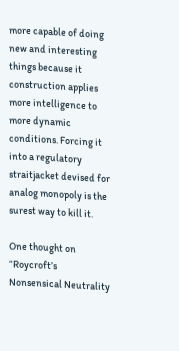more capable of doing new and interesting things because it construction applies more intelligence to more dynamic conditions. Forcing it into a regulatory straitjacket devised for analog monopoly is the surest way to kill it.

One thought on “Roycroft’s Nonsensical Neutrality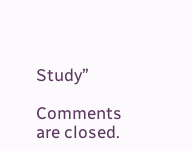Study”

Comments are closed.